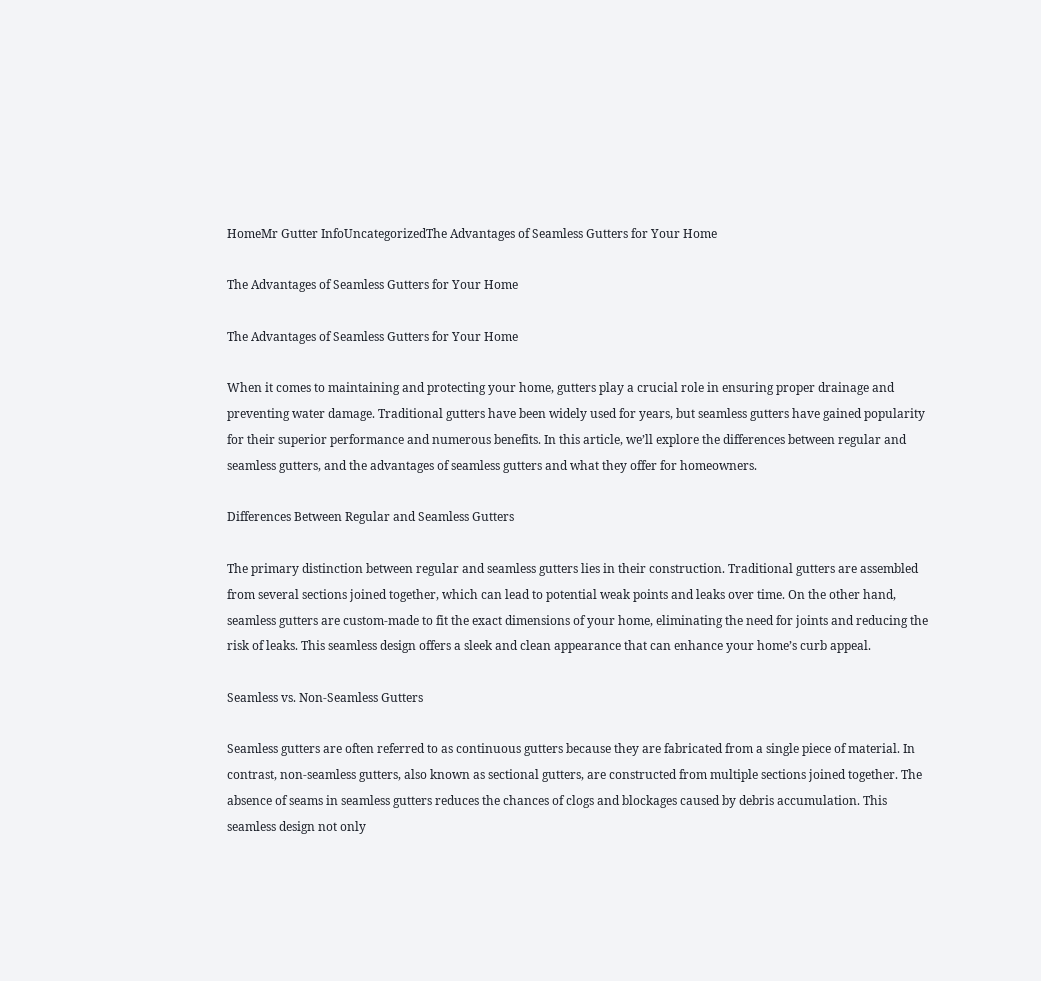HomeMr Gutter InfoUncategorizedThe Advantages of Seamless Gutters for Your Home

The Advantages of Seamless Gutters for Your Home

The Advantages of Seamless Gutters for Your Home

When it comes to maintaining and protecting your home, gutters play a crucial role in ensuring proper drainage and preventing water damage. Traditional gutters have been widely used for years, but seamless gutters have gained popularity for their superior performance and numerous benefits. In this article, we’ll explore the differences between regular and seamless gutters, and the advantages of seamless gutters and what they offer for homeowners.

Differences Between Regular and Seamless Gutters

The primary distinction between regular and seamless gutters lies in their construction. Traditional gutters are assembled from several sections joined together, which can lead to potential weak points and leaks over time. On the other hand, seamless gutters are custom-made to fit the exact dimensions of your home, eliminating the need for joints and reducing the risk of leaks. This seamless design offers a sleek and clean appearance that can enhance your home’s curb appeal.

Seamless vs. Non-Seamless Gutters

Seamless gutters are often referred to as continuous gutters because they are fabricated from a single piece of material. In contrast, non-seamless gutters, also known as sectional gutters, are constructed from multiple sections joined together. The absence of seams in seamless gutters reduces the chances of clogs and blockages caused by debris accumulation. This seamless design not only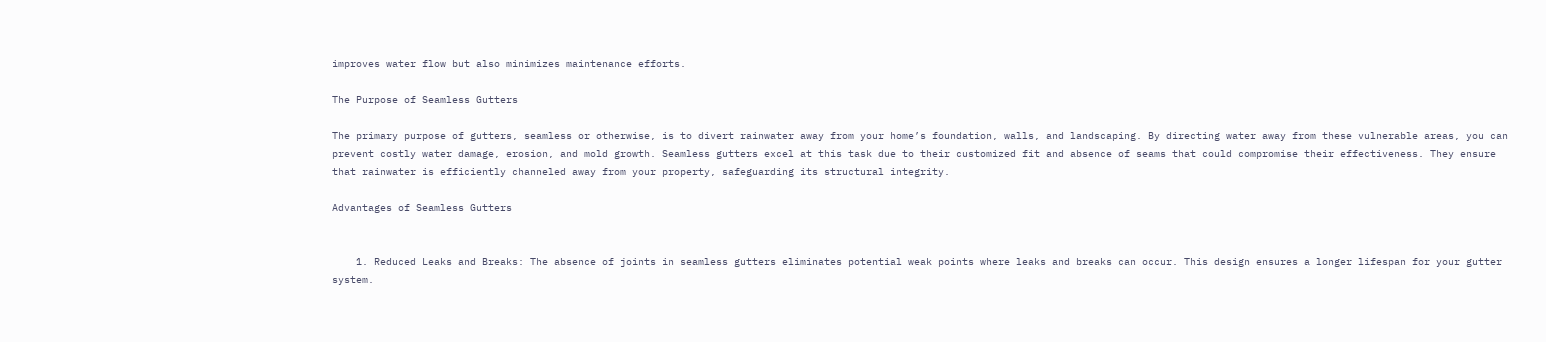improves water flow but also minimizes maintenance efforts.

The Purpose of Seamless Gutters

The primary purpose of gutters, seamless or otherwise, is to divert rainwater away from your home’s foundation, walls, and landscaping. By directing water away from these vulnerable areas, you can prevent costly water damage, erosion, and mold growth. Seamless gutters excel at this task due to their customized fit and absence of seams that could compromise their effectiveness. They ensure that rainwater is efficiently channeled away from your property, safeguarding its structural integrity.

Advantages of Seamless Gutters


    1. Reduced Leaks and Breaks: The absence of joints in seamless gutters eliminates potential weak points where leaks and breaks can occur. This design ensures a longer lifespan for your gutter system.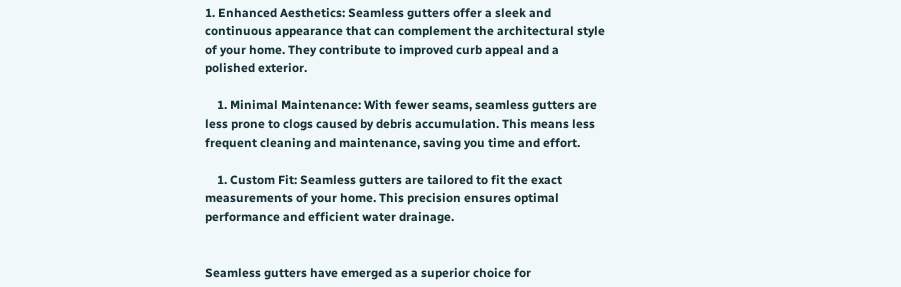1. Enhanced Aesthetics: Seamless gutters offer a sleek and continuous appearance that can complement the architectural style of your home. They contribute to improved curb appeal and a polished exterior.

    1. Minimal Maintenance: With fewer seams, seamless gutters are less prone to clogs caused by debris accumulation. This means less frequent cleaning and maintenance, saving you time and effort.

    1. Custom Fit: Seamless gutters are tailored to fit the exact measurements of your home. This precision ensures optimal performance and efficient water drainage.


Seamless gutters have emerged as a superior choice for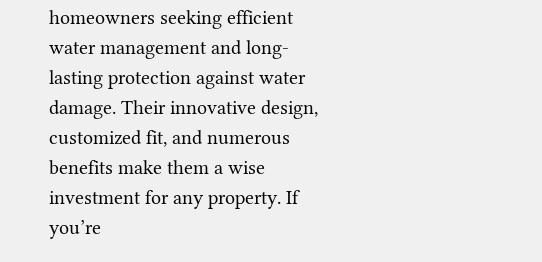homeowners seeking efficient water management and long-lasting protection against water damage. Their innovative design, customized fit, and numerous benefits make them a wise investment for any property. If you’re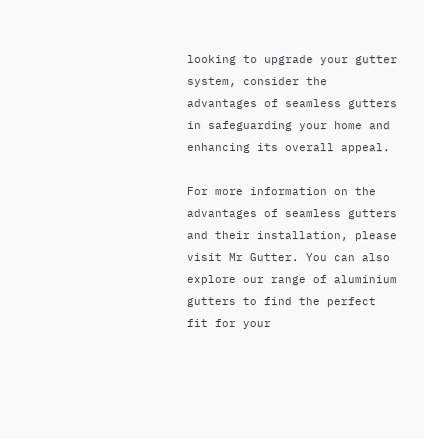looking to upgrade your gutter system, consider the advantages of seamless gutters in safeguarding your home and enhancing its overall appeal.

For more information on the advantages of seamless gutters and their installation, please visit Mr Gutter. You can also explore our range of aluminium gutters to find the perfect fit for your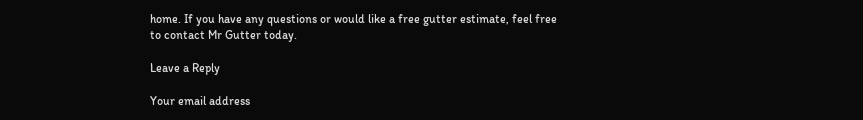home. If you have any questions or would like a free gutter estimate, feel free to contact Mr Gutter today.

Leave a Reply

Your email address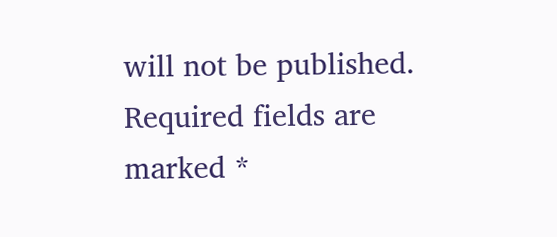will not be published. Required fields are marked *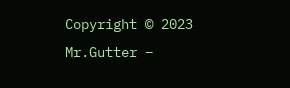Copyright © 2023 Mr.Gutter –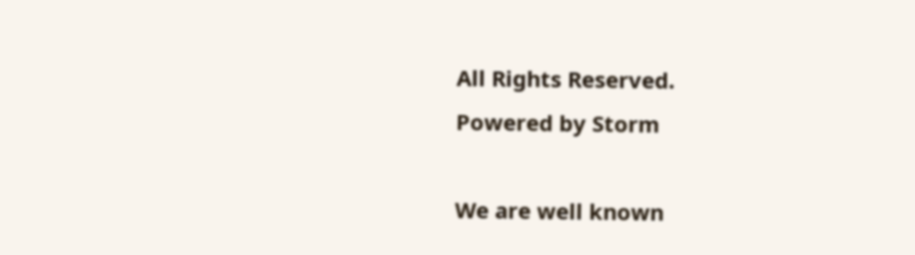All Rights Reserved.
Powered by Storm

We are well known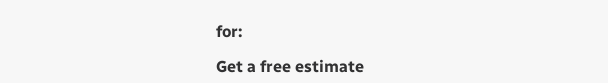for:

Get a free estimate